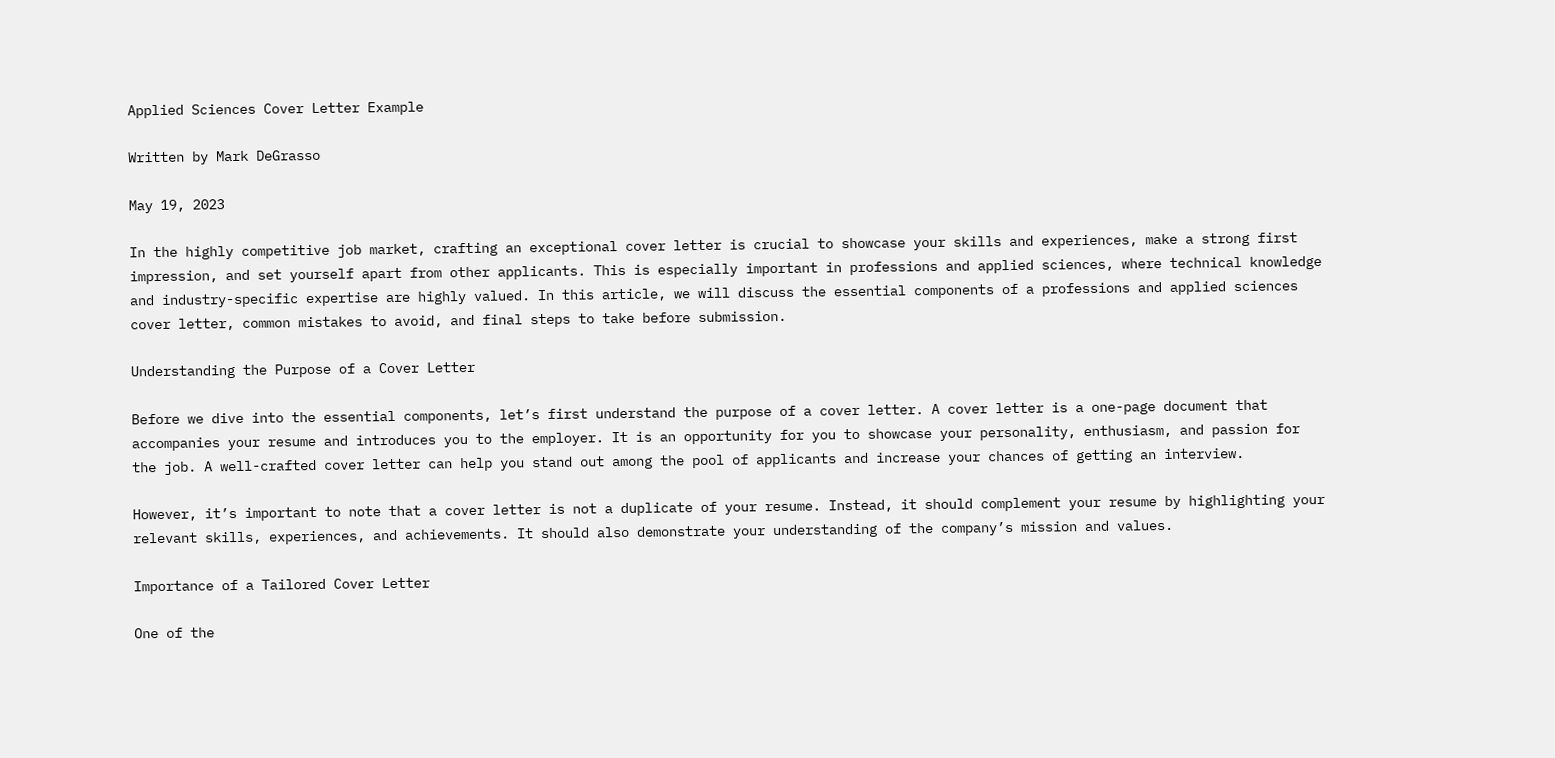Applied Sciences Cover Letter Example

Written by Mark DeGrasso

May 19, 2023

In the highly competitive job market, crafting an exceptional cover letter is crucial to showcase your skills and experiences, make a strong first impression, and set yourself apart from other applicants. This is especially important in professions and applied sciences, where technical knowledge and industry-specific expertise are highly valued. In this article, we will discuss the essential components of a professions and applied sciences cover letter, common mistakes to avoid, and final steps to take before submission.

Understanding the Purpose of a Cover Letter

Before we dive into the essential components, let’s first understand the purpose of a cover letter. A cover letter is a one-page document that accompanies your resume and introduces you to the employer. It is an opportunity for you to showcase your personality, enthusiasm, and passion for the job. A well-crafted cover letter can help you stand out among the pool of applicants and increase your chances of getting an interview.

However, it’s important to note that a cover letter is not a duplicate of your resume. Instead, it should complement your resume by highlighting your relevant skills, experiences, and achievements. It should also demonstrate your understanding of the company’s mission and values.

Importance of a Tailored Cover Letter

One of the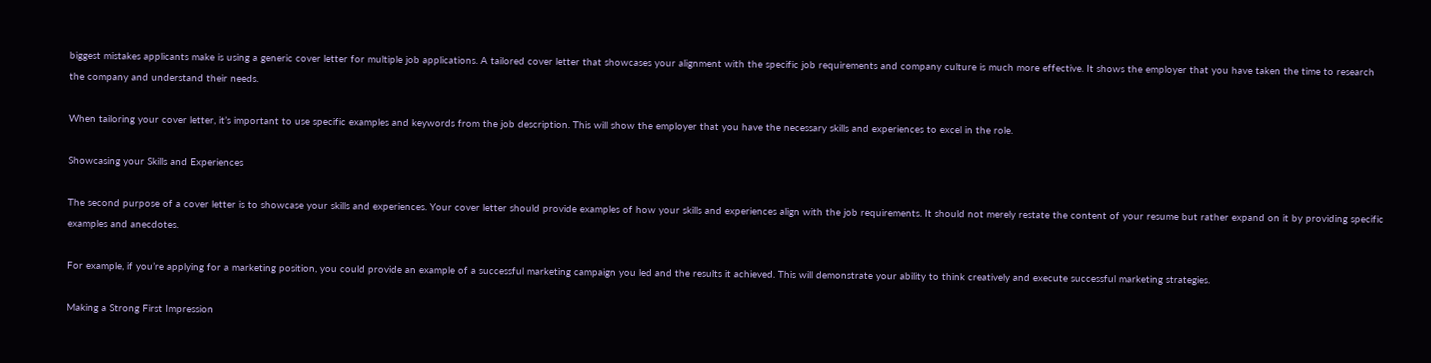biggest mistakes applicants make is using a generic cover letter for multiple job applications. A tailored cover letter that showcases your alignment with the specific job requirements and company culture is much more effective. It shows the employer that you have taken the time to research the company and understand their needs.

When tailoring your cover letter, it’s important to use specific examples and keywords from the job description. This will show the employer that you have the necessary skills and experiences to excel in the role.

Showcasing your Skills and Experiences

The second purpose of a cover letter is to showcase your skills and experiences. Your cover letter should provide examples of how your skills and experiences align with the job requirements. It should not merely restate the content of your resume but rather expand on it by providing specific examples and anecdotes.

For example, if you’re applying for a marketing position, you could provide an example of a successful marketing campaign you led and the results it achieved. This will demonstrate your ability to think creatively and execute successful marketing strategies.

Making a Strong First Impression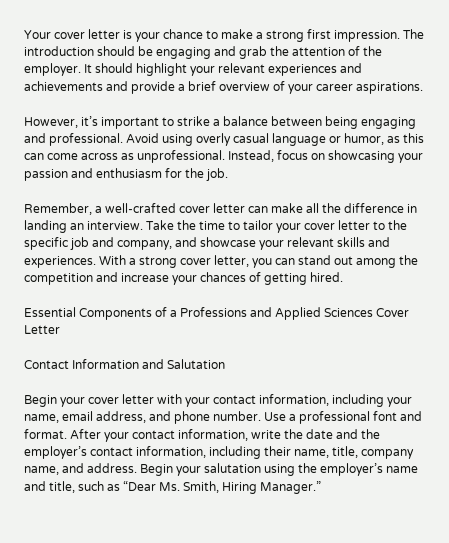Your cover letter is your chance to make a strong first impression. The introduction should be engaging and grab the attention of the employer. It should highlight your relevant experiences and achievements and provide a brief overview of your career aspirations.

However, it’s important to strike a balance between being engaging and professional. Avoid using overly casual language or humor, as this can come across as unprofessional. Instead, focus on showcasing your passion and enthusiasm for the job.

Remember, a well-crafted cover letter can make all the difference in landing an interview. Take the time to tailor your cover letter to the specific job and company, and showcase your relevant skills and experiences. With a strong cover letter, you can stand out among the competition and increase your chances of getting hired.

Essential Components of a Professions and Applied Sciences Cover Letter

Contact Information and Salutation

Begin your cover letter with your contact information, including your name, email address, and phone number. Use a professional font and format. After your contact information, write the date and the employer’s contact information, including their name, title, company name, and address. Begin your salutation using the employer’s name and title, such as “Dear Ms. Smith, Hiring Manager.”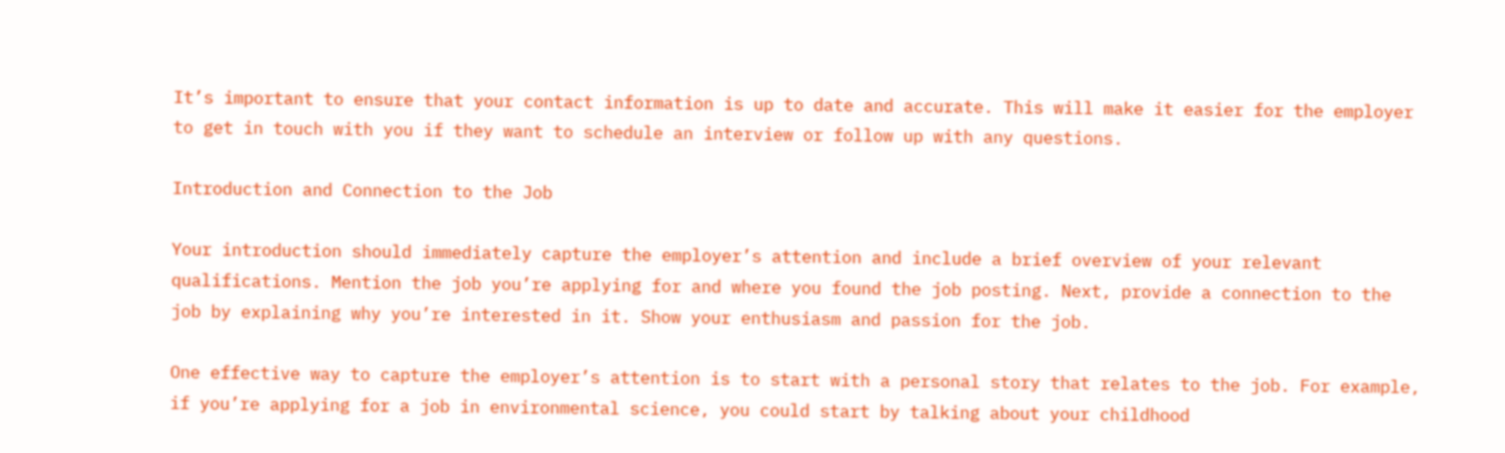It’s important to ensure that your contact information is up to date and accurate. This will make it easier for the employer to get in touch with you if they want to schedule an interview or follow up with any questions.

Introduction and Connection to the Job

Your introduction should immediately capture the employer’s attention and include a brief overview of your relevant qualifications. Mention the job you’re applying for and where you found the job posting. Next, provide a connection to the job by explaining why you’re interested in it. Show your enthusiasm and passion for the job.

One effective way to capture the employer’s attention is to start with a personal story that relates to the job. For example, if you’re applying for a job in environmental science, you could start by talking about your childhood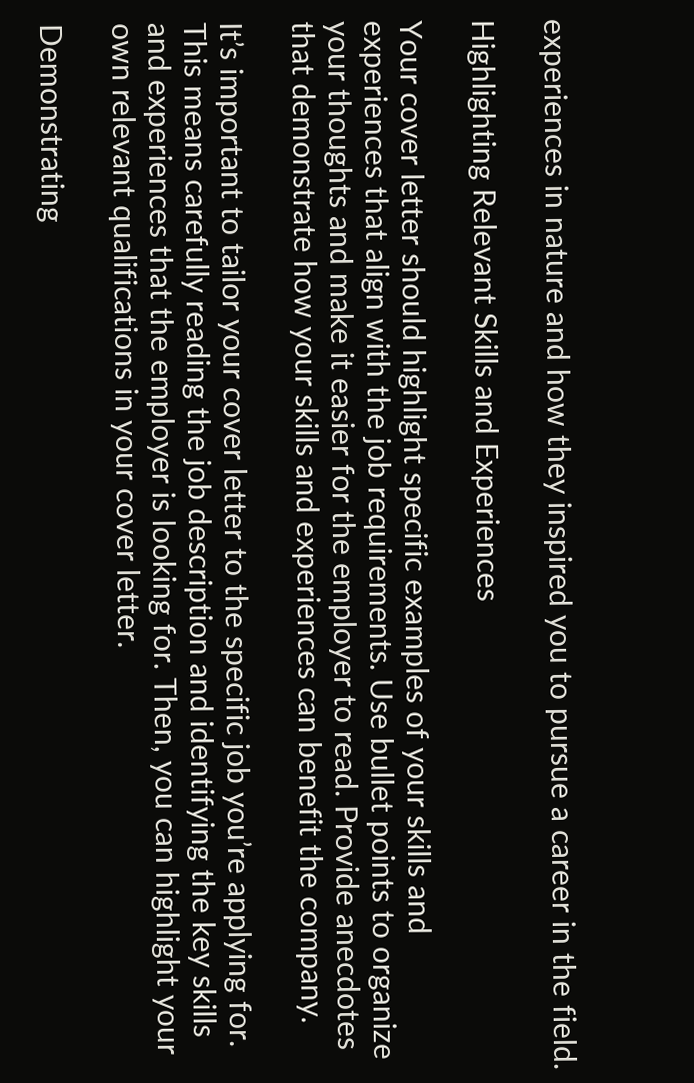experiences in nature and how they inspired you to pursue a career in the field.

Highlighting Relevant Skills and Experiences

Your cover letter should highlight specific examples of your skills and experiences that align with the job requirements. Use bullet points to organize your thoughts and make it easier for the employer to read. Provide anecdotes that demonstrate how your skills and experiences can benefit the company.

It’s important to tailor your cover letter to the specific job you’re applying for. This means carefully reading the job description and identifying the key skills and experiences that the employer is looking for. Then, you can highlight your own relevant qualifications in your cover letter.

Demonstrating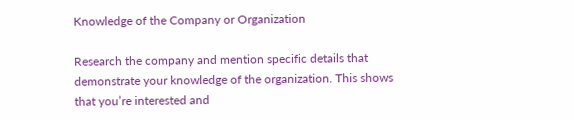Knowledge of the Company or Organization

Research the company and mention specific details that demonstrate your knowledge of the organization. This shows that you’re interested and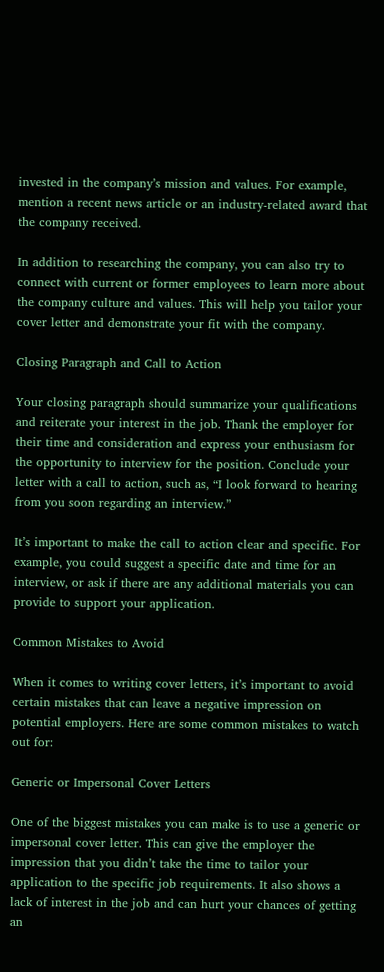invested in the company’s mission and values. For example, mention a recent news article or an industry-related award that the company received.

In addition to researching the company, you can also try to connect with current or former employees to learn more about the company culture and values. This will help you tailor your cover letter and demonstrate your fit with the company.

Closing Paragraph and Call to Action

Your closing paragraph should summarize your qualifications and reiterate your interest in the job. Thank the employer for their time and consideration and express your enthusiasm for the opportunity to interview for the position. Conclude your letter with a call to action, such as, “I look forward to hearing from you soon regarding an interview.”

It’s important to make the call to action clear and specific. For example, you could suggest a specific date and time for an interview, or ask if there are any additional materials you can provide to support your application.

Common Mistakes to Avoid

When it comes to writing cover letters, it’s important to avoid certain mistakes that can leave a negative impression on potential employers. Here are some common mistakes to watch out for:

Generic or Impersonal Cover Letters

One of the biggest mistakes you can make is to use a generic or impersonal cover letter. This can give the employer the impression that you didn’t take the time to tailor your application to the specific job requirements. It also shows a lack of interest in the job and can hurt your chances of getting an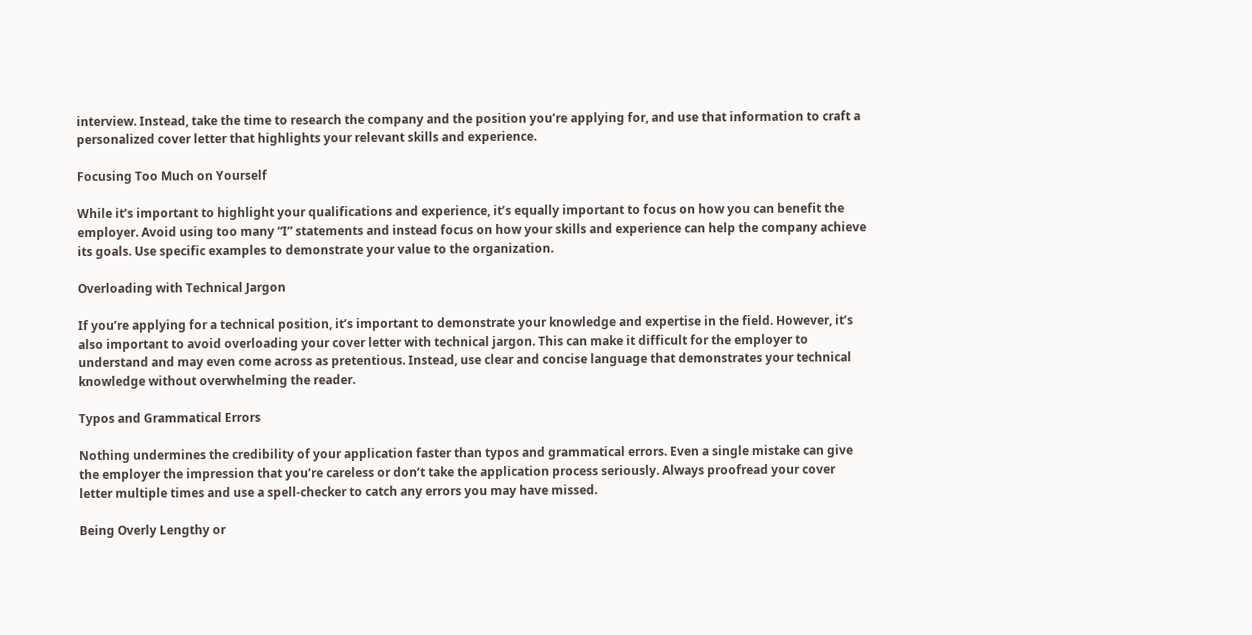interview. Instead, take the time to research the company and the position you’re applying for, and use that information to craft a personalized cover letter that highlights your relevant skills and experience.

Focusing Too Much on Yourself

While it’s important to highlight your qualifications and experience, it’s equally important to focus on how you can benefit the employer. Avoid using too many “I” statements and instead focus on how your skills and experience can help the company achieve its goals. Use specific examples to demonstrate your value to the organization.

Overloading with Technical Jargon

If you’re applying for a technical position, it’s important to demonstrate your knowledge and expertise in the field. However, it’s also important to avoid overloading your cover letter with technical jargon. This can make it difficult for the employer to understand and may even come across as pretentious. Instead, use clear and concise language that demonstrates your technical knowledge without overwhelming the reader.

Typos and Grammatical Errors

Nothing undermines the credibility of your application faster than typos and grammatical errors. Even a single mistake can give the employer the impression that you’re careless or don’t take the application process seriously. Always proofread your cover letter multiple times and use a spell-checker to catch any errors you may have missed.

Being Overly Lengthy or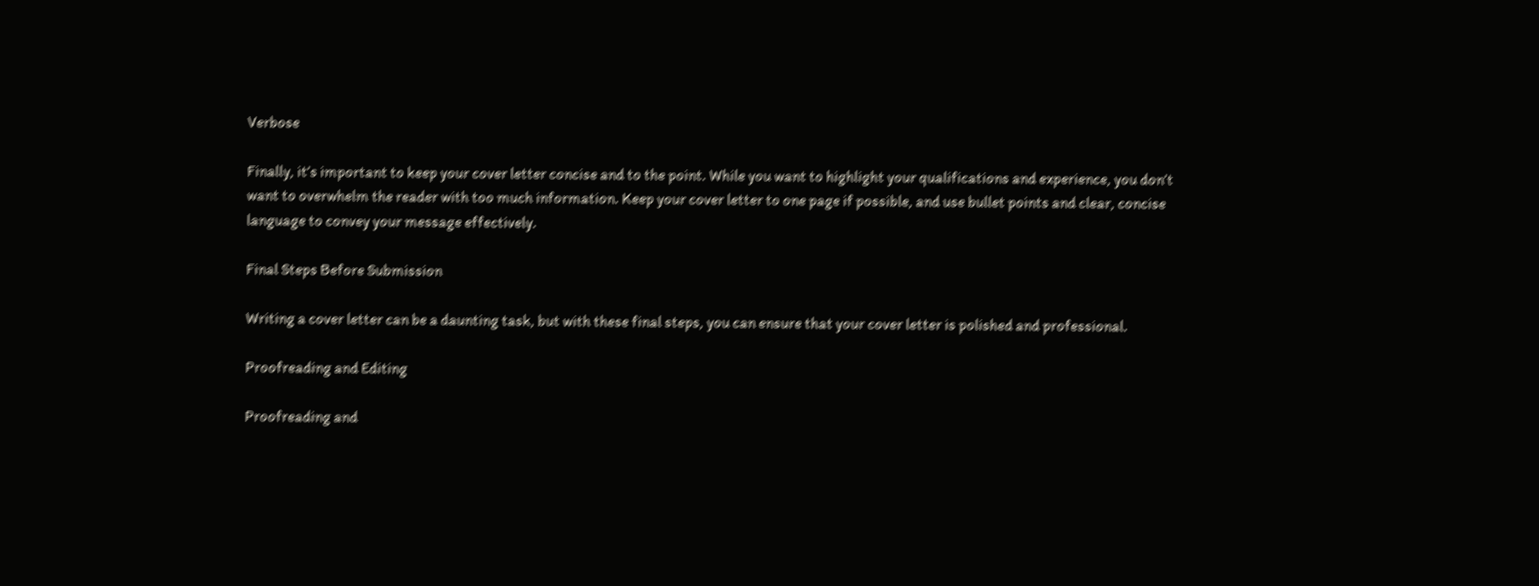Verbose

Finally, it’s important to keep your cover letter concise and to the point. While you want to highlight your qualifications and experience, you don’t want to overwhelm the reader with too much information. Keep your cover letter to one page if possible, and use bullet points and clear, concise language to convey your message effectively.

Final Steps Before Submission

Writing a cover letter can be a daunting task, but with these final steps, you can ensure that your cover letter is polished and professional.

Proofreading and Editing

Proofreading and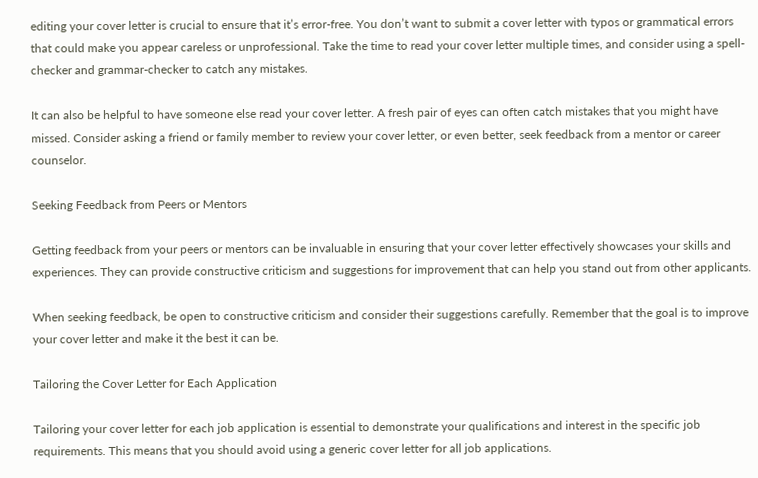editing your cover letter is crucial to ensure that it’s error-free. You don’t want to submit a cover letter with typos or grammatical errors that could make you appear careless or unprofessional. Take the time to read your cover letter multiple times, and consider using a spell-checker and grammar-checker to catch any mistakes.

It can also be helpful to have someone else read your cover letter. A fresh pair of eyes can often catch mistakes that you might have missed. Consider asking a friend or family member to review your cover letter, or even better, seek feedback from a mentor or career counselor.

Seeking Feedback from Peers or Mentors

Getting feedback from your peers or mentors can be invaluable in ensuring that your cover letter effectively showcases your skills and experiences. They can provide constructive criticism and suggestions for improvement that can help you stand out from other applicants.

When seeking feedback, be open to constructive criticism and consider their suggestions carefully. Remember that the goal is to improve your cover letter and make it the best it can be.

Tailoring the Cover Letter for Each Application

Tailoring your cover letter for each job application is essential to demonstrate your qualifications and interest in the specific job requirements. This means that you should avoid using a generic cover letter for all job applications.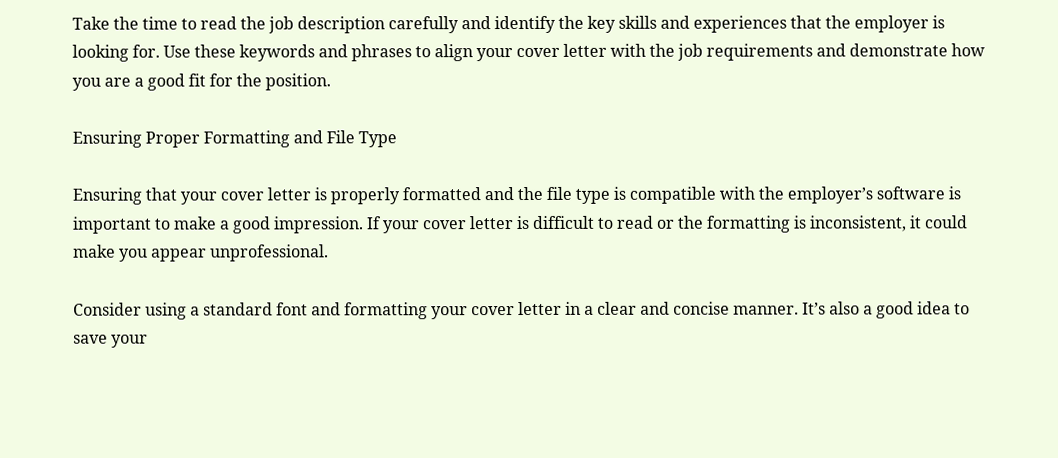Take the time to read the job description carefully and identify the key skills and experiences that the employer is looking for. Use these keywords and phrases to align your cover letter with the job requirements and demonstrate how you are a good fit for the position.

Ensuring Proper Formatting and File Type

Ensuring that your cover letter is properly formatted and the file type is compatible with the employer’s software is important to make a good impression. If your cover letter is difficult to read or the formatting is inconsistent, it could make you appear unprofessional.

Consider using a standard font and formatting your cover letter in a clear and concise manner. It’s also a good idea to save your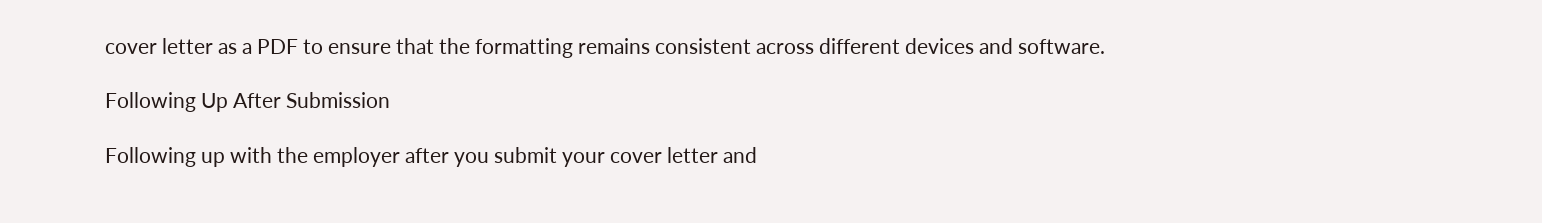cover letter as a PDF to ensure that the formatting remains consistent across different devices and software.

Following Up After Submission

Following up with the employer after you submit your cover letter and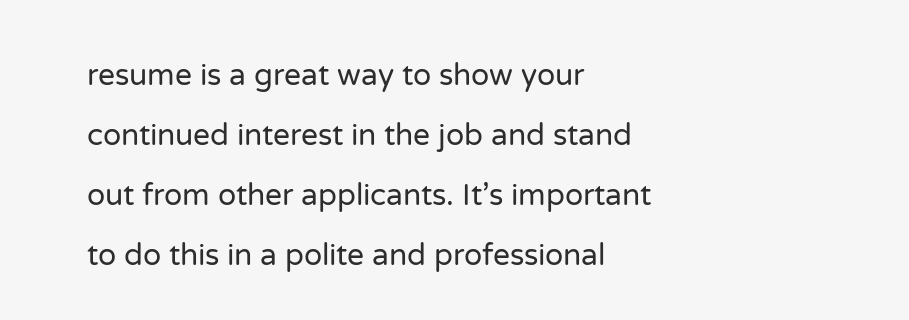resume is a great way to show your continued interest in the job and stand out from other applicants. It’s important to do this in a polite and professional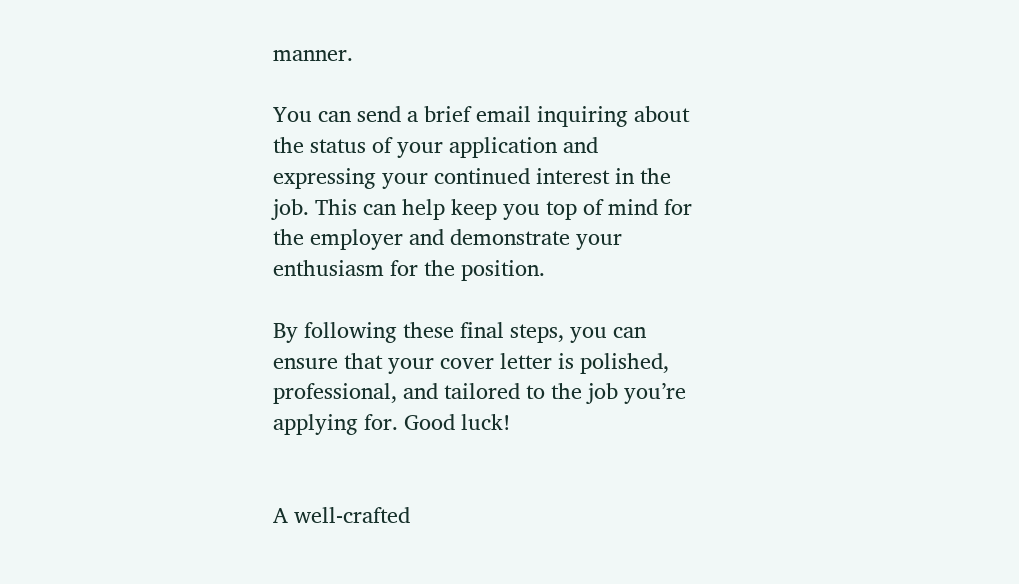manner.

You can send a brief email inquiring about the status of your application and expressing your continued interest in the job. This can help keep you top of mind for the employer and demonstrate your enthusiasm for the position.

By following these final steps, you can ensure that your cover letter is polished, professional, and tailored to the job you’re applying for. Good luck!


A well-crafted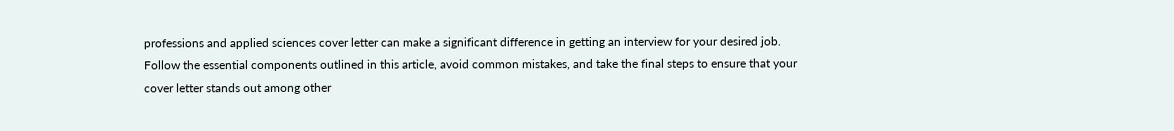professions and applied sciences cover letter can make a significant difference in getting an interview for your desired job. Follow the essential components outlined in this article, avoid common mistakes, and take the final steps to ensure that your cover letter stands out among other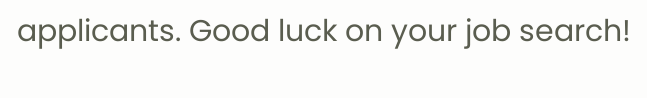applicants. Good luck on your job search!